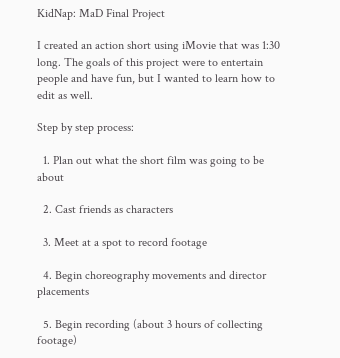KidNap: MaD Final Project

I created an action short using iMovie that was 1:30 long. The goals of this project were to entertain people and have fun, but I wanted to learn how to edit as well.

Step by step process:

  1. Plan out what the short film was going to be about

  2. Cast friends as characters

  3. Meet at a spot to record footage

  4. Begin choreography movements and director placements

  5. Begin recording (about 3 hours of collecting footage)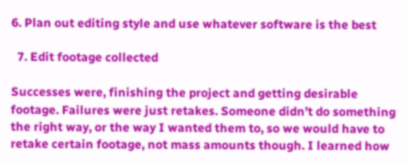6. Plan out editing style and use whatever software is the best

  7. Edit footage collected

Successes were, finishing the project and getting desirable footage. Failures were just retakes. Someone didn’t do something the right way, or the way I wanted them to, so we would have to retake certain footage, not mass amounts though. I learned how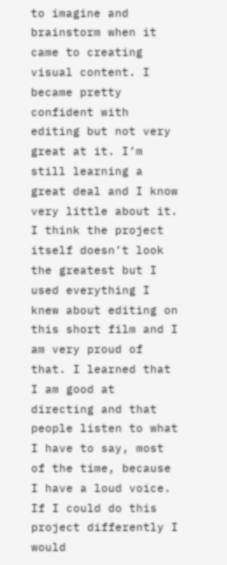to imagine and brainstorm when it came to creating visual content. I became pretty confident with editing but not very great at it. I’m still learning a great deal and I know very little about it. I think the project itself doesn’t look the greatest but I used everything I knew about editing on this short film and I am very proud of that. I learned that I am good at directing and that people listen to what I have to say, most of the time, because I have a loud voice. If I could do this project differently I would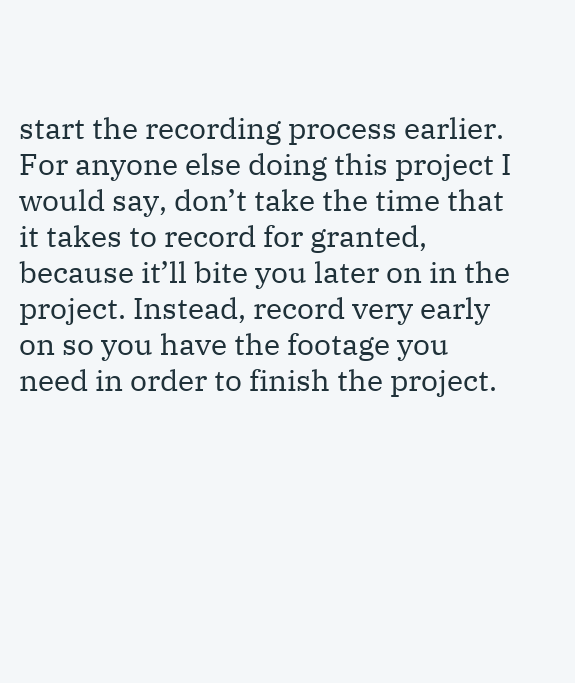start the recording process earlier. For anyone else doing this project I would say, don’t take the time that it takes to record for granted, because it’ll bite you later on in the project. Instead, record very early on so you have the footage you need in order to finish the project.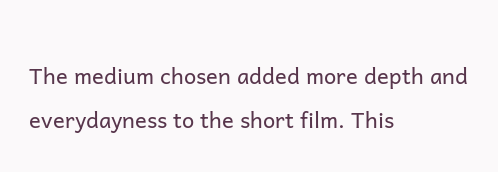The medium chosen added more depth and everydayness to the short film. This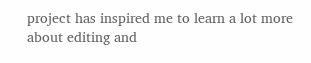project has inspired me to learn a lot more about editing and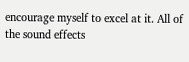encourage myself to excel at it. All of the sound effects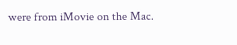were from iMovie on the Mac.